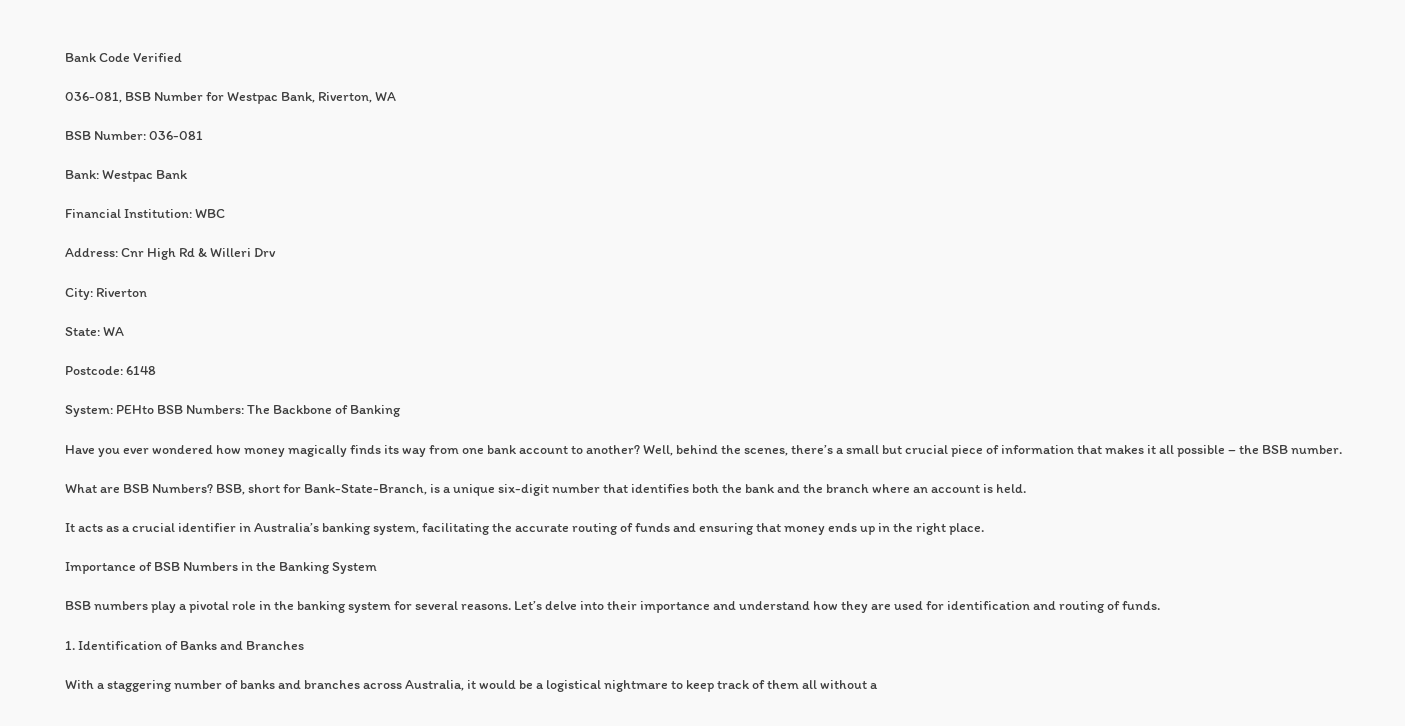Bank Code Verified

036-081, BSB Number for Westpac Bank, Riverton, WA

BSB Number: 036-081

Bank: Westpac Bank

Financial Institution: WBC

Address: Cnr High Rd & Willeri Drv

City: Riverton

State: WA

Postcode: 6148

System: PEHto BSB Numbers: The Backbone of Banking

Have you ever wondered how money magically finds its way from one bank account to another? Well, behind the scenes, there’s a small but crucial piece of information that makes it all possible – the BSB number.

What are BSB Numbers? BSB, short for Bank-State-Branch, is a unique six-digit number that identifies both the bank and the branch where an account is held.

It acts as a crucial identifier in Australia’s banking system, facilitating the accurate routing of funds and ensuring that money ends up in the right place.

Importance of BSB Numbers in the Banking System

BSB numbers play a pivotal role in the banking system for several reasons. Let’s delve into their importance and understand how they are used for identification and routing of funds.

1. Identification of Banks and Branches

With a staggering number of banks and branches across Australia, it would be a logistical nightmare to keep track of them all without a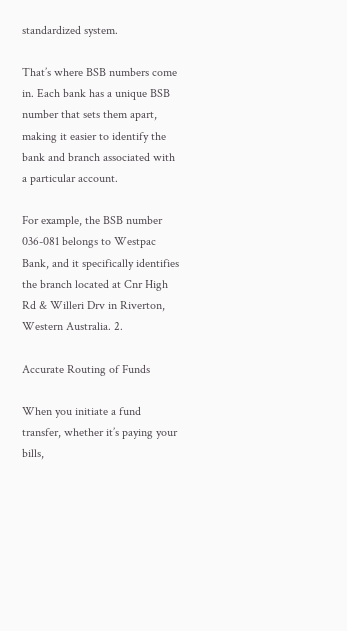standardized system.

That’s where BSB numbers come in. Each bank has a unique BSB number that sets them apart, making it easier to identify the bank and branch associated with a particular account.

For example, the BSB number 036-081 belongs to Westpac Bank, and it specifically identifies the branch located at Cnr High Rd & Willeri Drv in Riverton, Western Australia. 2.

Accurate Routing of Funds

When you initiate a fund transfer, whether it’s paying your bills,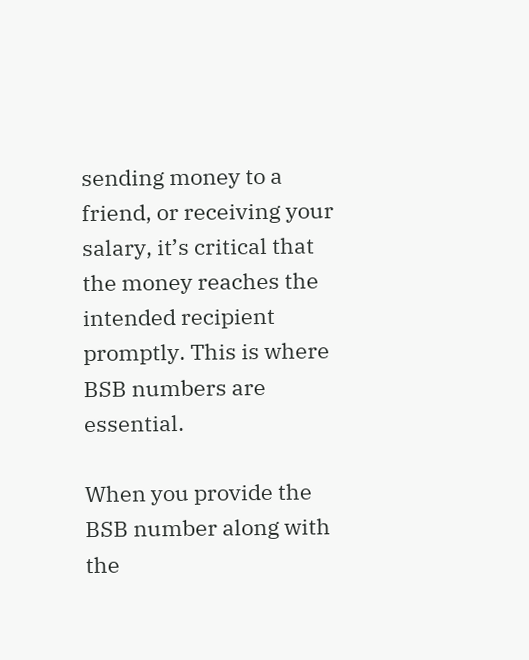sending money to a friend, or receiving your salary, it’s critical that the money reaches the intended recipient promptly. This is where BSB numbers are essential.

When you provide the BSB number along with the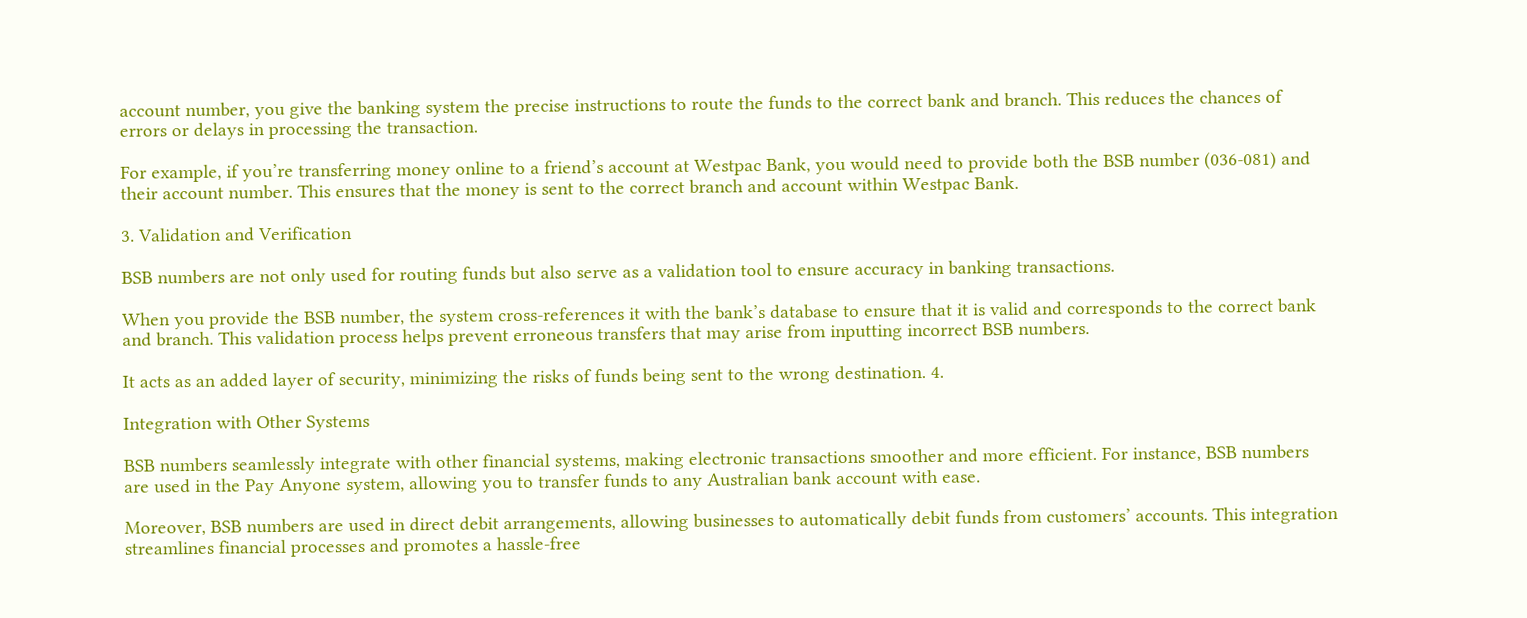account number, you give the banking system the precise instructions to route the funds to the correct bank and branch. This reduces the chances of errors or delays in processing the transaction.

For example, if you’re transferring money online to a friend’s account at Westpac Bank, you would need to provide both the BSB number (036-081) and their account number. This ensures that the money is sent to the correct branch and account within Westpac Bank.

3. Validation and Verification

BSB numbers are not only used for routing funds but also serve as a validation tool to ensure accuracy in banking transactions.

When you provide the BSB number, the system cross-references it with the bank’s database to ensure that it is valid and corresponds to the correct bank and branch. This validation process helps prevent erroneous transfers that may arise from inputting incorrect BSB numbers.

It acts as an added layer of security, minimizing the risks of funds being sent to the wrong destination. 4.

Integration with Other Systems

BSB numbers seamlessly integrate with other financial systems, making electronic transactions smoother and more efficient. For instance, BSB numbers are used in the Pay Anyone system, allowing you to transfer funds to any Australian bank account with ease.

Moreover, BSB numbers are used in direct debit arrangements, allowing businesses to automatically debit funds from customers’ accounts. This integration streamlines financial processes and promotes a hassle-free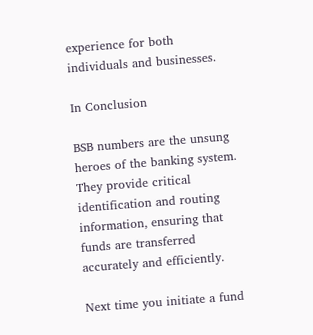experience for both individuals and businesses.

In Conclusion

BSB numbers are the unsung heroes of the banking system. They provide critical identification and routing information, ensuring that funds are transferred accurately and efficiently.

Next time you initiate a fund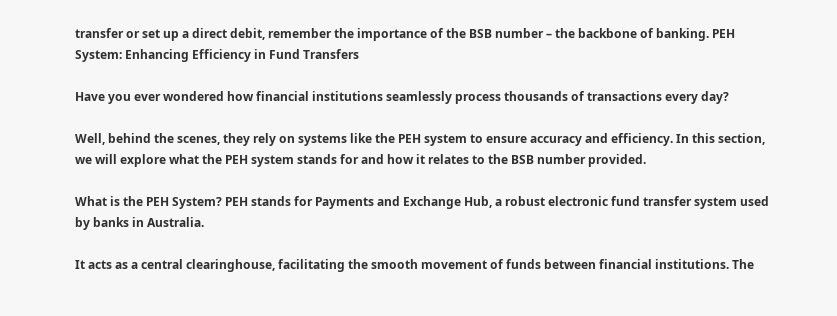transfer or set up a direct debit, remember the importance of the BSB number – the backbone of banking. PEH System: Enhancing Efficiency in Fund Transfers

Have you ever wondered how financial institutions seamlessly process thousands of transactions every day?

Well, behind the scenes, they rely on systems like the PEH system to ensure accuracy and efficiency. In this section, we will explore what the PEH system stands for and how it relates to the BSB number provided.

What is the PEH System? PEH stands for Payments and Exchange Hub, a robust electronic fund transfer system used by banks in Australia.

It acts as a central clearinghouse, facilitating the smooth movement of funds between financial institutions. The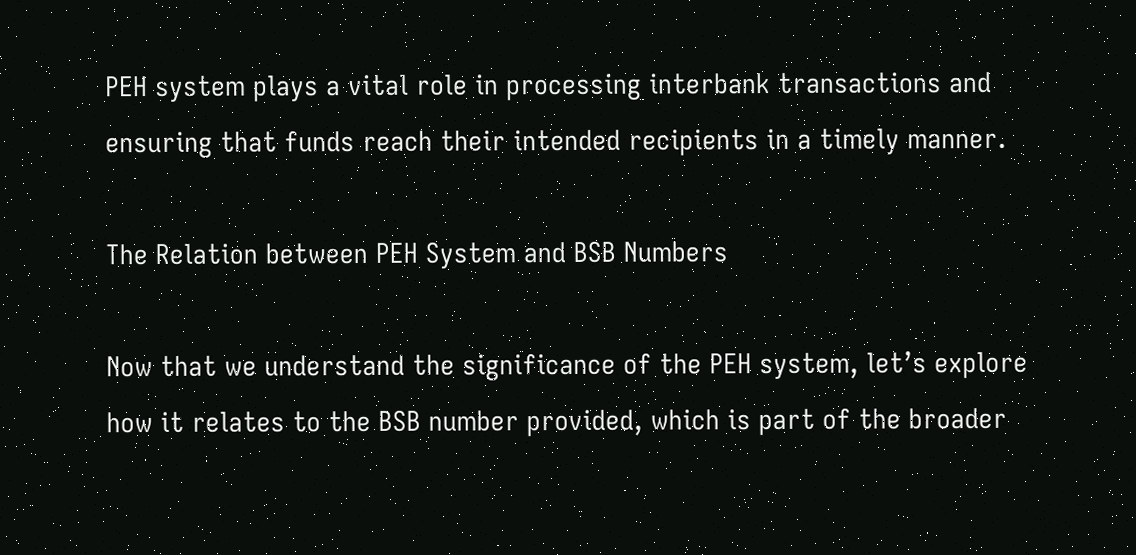PEH system plays a vital role in processing interbank transactions and ensuring that funds reach their intended recipients in a timely manner.

The Relation between PEH System and BSB Numbers

Now that we understand the significance of the PEH system, let’s explore how it relates to the BSB number provided, which is part of the broader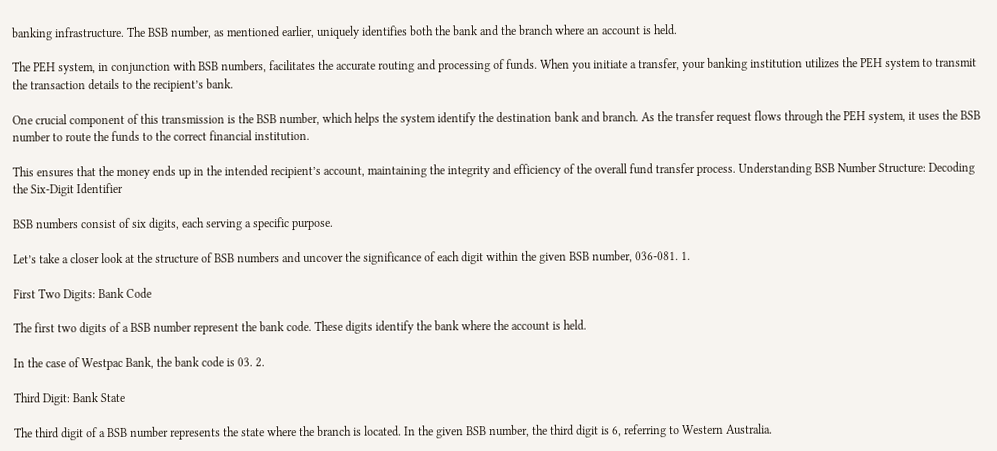banking infrastructure. The BSB number, as mentioned earlier, uniquely identifies both the bank and the branch where an account is held.

The PEH system, in conjunction with BSB numbers, facilitates the accurate routing and processing of funds. When you initiate a transfer, your banking institution utilizes the PEH system to transmit the transaction details to the recipient’s bank.

One crucial component of this transmission is the BSB number, which helps the system identify the destination bank and branch. As the transfer request flows through the PEH system, it uses the BSB number to route the funds to the correct financial institution.

This ensures that the money ends up in the intended recipient’s account, maintaining the integrity and efficiency of the overall fund transfer process. Understanding BSB Number Structure: Decoding the Six-Digit Identifier

BSB numbers consist of six digits, each serving a specific purpose.

Let’s take a closer look at the structure of BSB numbers and uncover the significance of each digit within the given BSB number, 036-081. 1.

First Two Digits: Bank Code

The first two digits of a BSB number represent the bank code. These digits identify the bank where the account is held.

In the case of Westpac Bank, the bank code is 03. 2.

Third Digit: Bank State

The third digit of a BSB number represents the state where the branch is located. In the given BSB number, the third digit is 6, referring to Western Australia.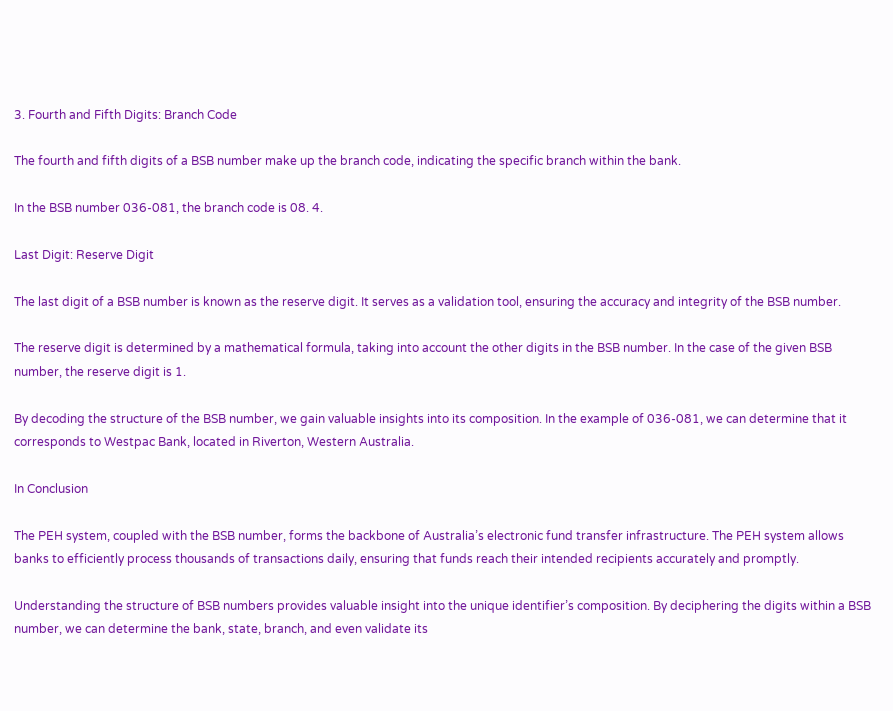3. Fourth and Fifth Digits: Branch Code

The fourth and fifth digits of a BSB number make up the branch code, indicating the specific branch within the bank.

In the BSB number 036-081, the branch code is 08. 4.

Last Digit: Reserve Digit

The last digit of a BSB number is known as the reserve digit. It serves as a validation tool, ensuring the accuracy and integrity of the BSB number.

The reserve digit is determined by a mathematical formula, taking into account the other digits in the BSB number. In the case of the given BSB number, the reserve digit is 1.

By decoding the structure of the BSB number, we gain valuable insights into its composition. In the example of 036-081, we can determine that it corresponds to Westpac Bank, located in Riverton, Western Australia.

In Conclusion

The PEH system, coupled with the BSB number, forms the backbone of Australia’s electronic fund transfer infrastructure. The PEH system allows banks to efficiently process thousands of transactions daily, ensuring that funds reach their intended recipients accurately and promptly.

Understanding the structure of BSB numbers provides valuable insight into the unique identifier’s composition. By deciphering the digits within a BSB number, we can determine the bank, state, branch, and even validate its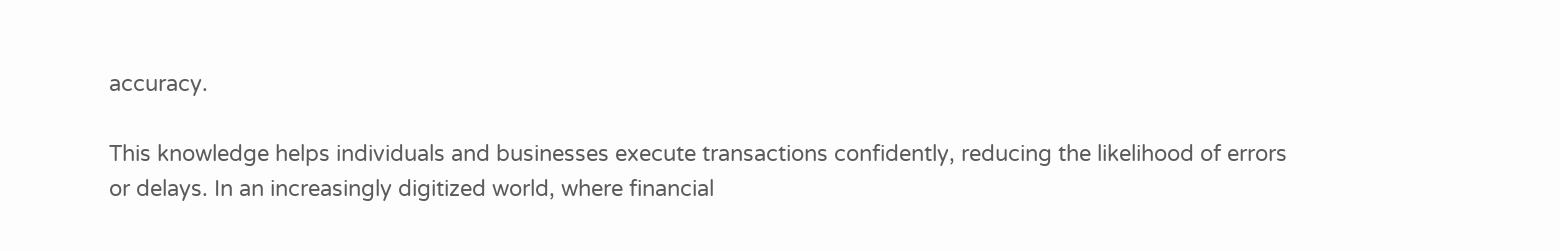accuracy.

This knowledge helps individuals and businesses execute transactions confidently, reducing the likelihood of errors or delays. In an increasingly digitized world, where financial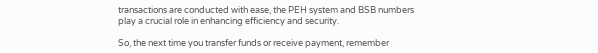transactions are conducted with ease, the PEH system and BSB numbers play a crucial role in enhancing efficiency and security.

So, the next time you transfer funds or receive payment, remember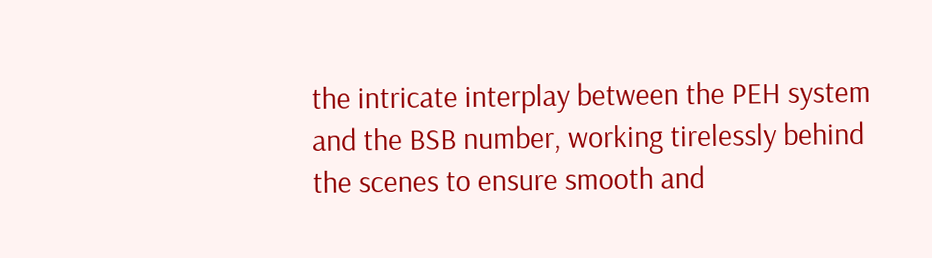the intricate interplay between the PEH system and the BSB number, working tirelessly behind the scenes to ensure smooth and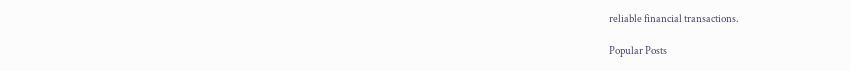reliable financial transactions.

Popular Posts